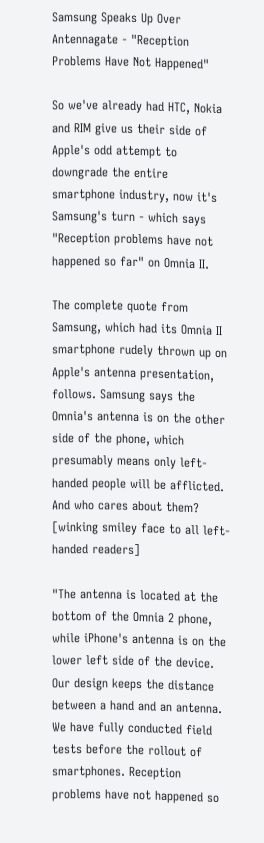Samsung Speaks Up Over Antennagate - "Reception Problems Have Not Happened"

So we've already had HTC, Nokia and RIM give us their side of Apple's odd attempt to downgrade the entire smartphone industry, now it's Samsung's turn - which says "Reception problems have not happened so far" on Omnia II.

The complete quote from Samsung, which had its Omnia II smartphone rudely thrown up on Apple's antenna presentation, follows. Samsung says the Omnia's antenna is on the other side of the phone, which presumably means only left-handed people will be afflicted. And who cares about them? [winking smiley face to all left-handed readers]

"The antenna is located at the bottom of the Omnia 2 phone, while iPhone's antenna is on the lower left side of the device. Our design keeps the distance between a hand and an antenna. We have fully conducted field tests before the rollout of smartphones. Reception problems have not happened so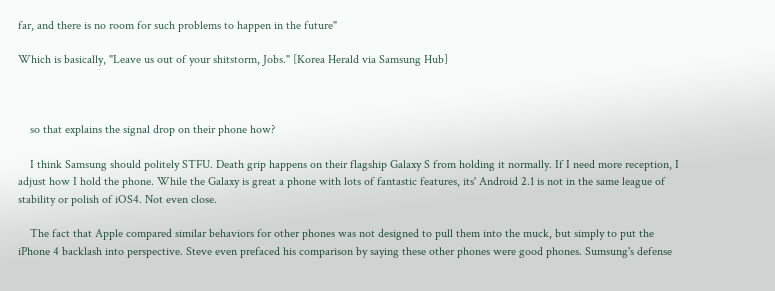far, and there is no room for such problems to happen in the future"

Which is basically, "Leave us out of your shitstorm, Jobs." [Korea Herald via Samsung Hub]



    so that explains the signal drop on their phone how?

    I think Samsung should politely STFU. Death grip happens on their flagship Galaxy S from holding it normally. If I need more reception, I adjust how I hold the phone. While the Galaxy is great a phone with lots of fantastic features, its' Android 2.1 is not in the same league of stability or polish of iOS4. Not even close.

    The fact that Apple compared similar behaviors for other phones was not designed to pull them into the muck, but simply to put the iPhone 4 backlash into perspective. Steve even prefaced his comparison by saying these other phones were good phones. Sumsung's defense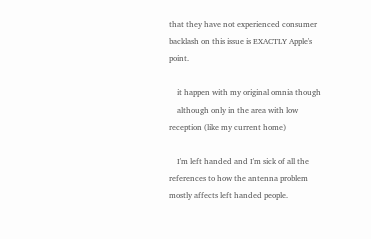that they have not experienced consumer backlash on this issue is EXACTLY Apple's point.

    it happen with my original omnia though
    although only in the area with low reception (like my current home)

    I'm left handed and I'm sick of all the references to how the antenna problem mostly affects left handed people.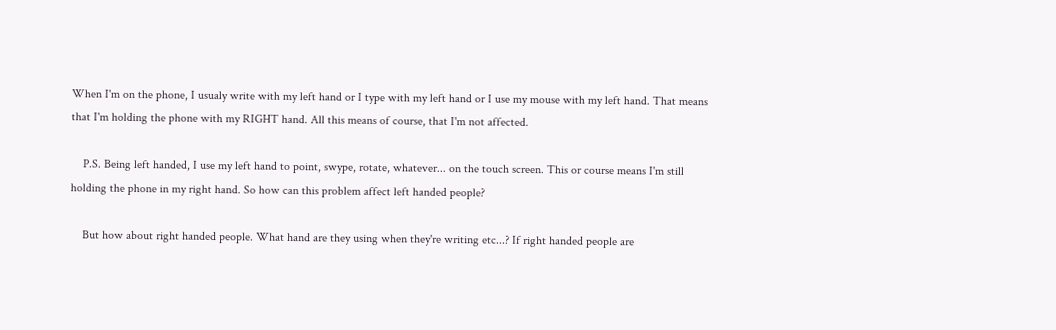When I'm on the phone, I usualy write with my left hand or I type with my left hand or I use my mouse with my left hand. That means that I'm holding the phone with my RIGHT hand. All this means of course, that I'm not affected.

    P.S. Being left handed, I use my left hand to point, swype, rotate, whatever... on the touch screen. This or course means I'm still holding the phone in my right hand. So how can this problem affect left handed people?

    But how about right handed people. What hand are they using when they're writing etc...? If right handed people are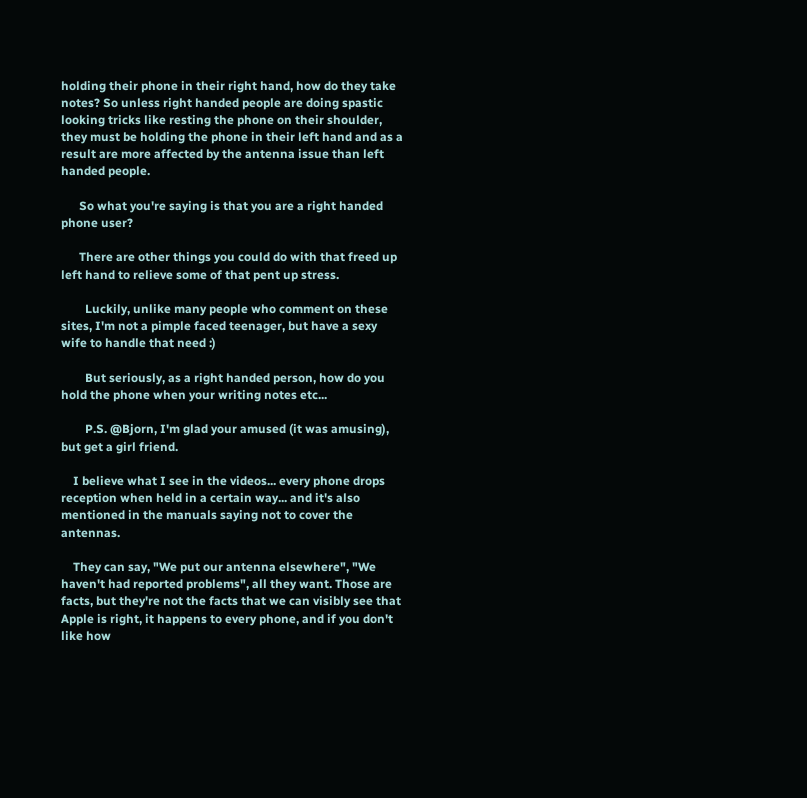holding their phone in their right hand, how do they take notes? So unless right handed people are doing spastic looking tricks like resting the phone on their shoulder, they must be holding the phone in their left hand and as a result are more affected by the antenna issue than left handed people.

      So what you're saying is that you are a right handed phone user?

      There are other things you could do with that freed up left hand to relieve some of that pent up stress.

        Luckily, unlike many people who comment on these sites, I'm not a pimple faced teenager, but have a sexy wife to handle that need :)

        But seriously, as a right handed person, how do you hold the phone when your writing notes etc...

        P.S. @Bjorn, I'm glad your amused (it was amusing), but get a girl friend.

    I believe what I see in the videos... every phone drops reception when held in a certain way... and it's also mentioned in the manuals saying not to cover the antennas.

    They can say, "We put our antenna elsewhere", "We haven't had reported problems", all they want. Those are facts, but they're not the facts that we can visibly see that Apple is right, it happens to every phone, and if you don't like how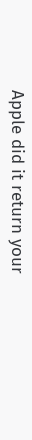Apple did it return your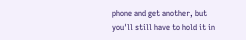phone and get another, but you'll still have to hold it in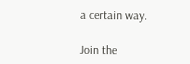a certain way.

Join the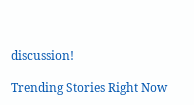discussion!

Trending Stories Right Now